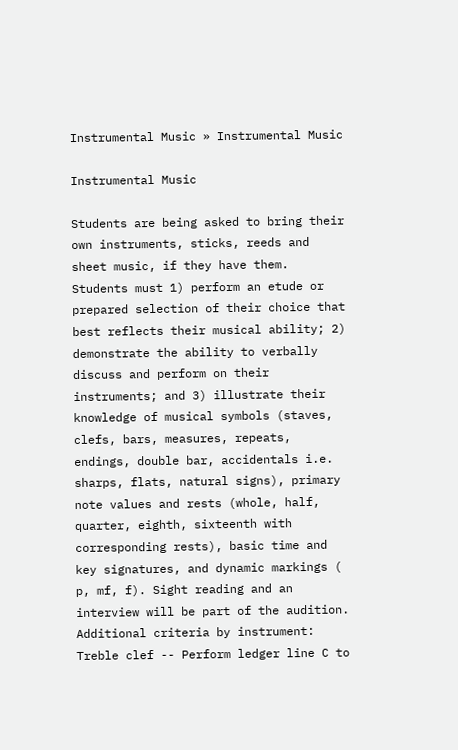Instrumental Music » Instrumental Music

Instrumental Music

Students are being asked to bring their own instruments, sticks, reeds and sheet music, if they have them.
Students must 1) perform an etude or prepared selection of their choice that best reflects their musical ability; 2) demonstrate the ability to verbally discuss and perform on their instruments; and 3) illustrate their knowledge of musical symbols (staves, clefs, bars, measures, repeats, endings, double bar, accidentals i.e. sharps, flats, natural signs), primary note values and rests (whole, half, quarter, eighth, sixteenth with corresponding rests), basic time and key signatures, and dynamic markings ( p, mf, f). Sight reading and an interview will be part of the audition.
Additional criteria by instrument:
Treble clef -- Perform ledger line C to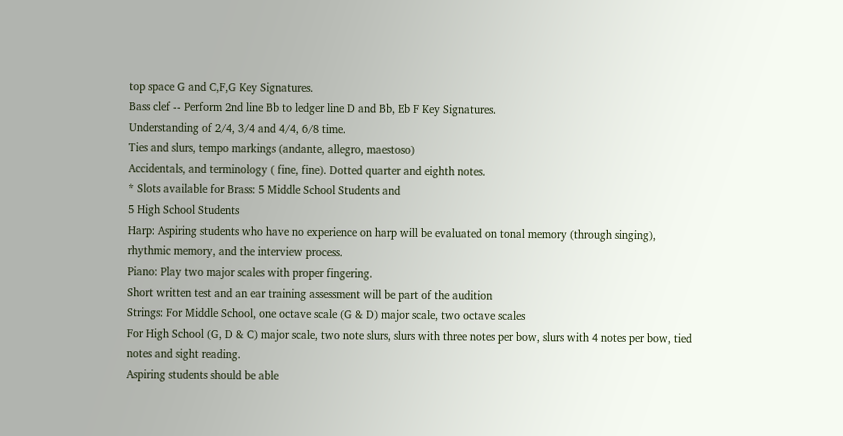top space G and C,F,G Key Signatures.
Bass clef -- Perform 2nd line Bb to ledger line D and Bb, Eb F Key Signatures.
Understanding of 2/4, 3/4 and 4/4, 6/8 time.
Ties and slurs, tempo markings (andante, allegro, maestoso)
Accidentals, and terminology ( fine, fine). Dotted quarter and eighth notes.
* Slots available for Brass: 5 Middle School Students and
5 High School Students
Harp: Aspiring students who have no experience on harp will be evaluated on tonal memory (through singing), rhythmic memory, and the interview process.
Piano: Play two major scales with proper fingering.
Short written test and an ear training assessment will be part of the audition
Strings: For Middle School, one octave scale (G & D) major scale, two octave scales
For High School (G, D & C) major scale, two note slurs, slurs with three notes per bow, slurs with 4 notes per bow, tied notes and sight reading.
Aspiring students should be able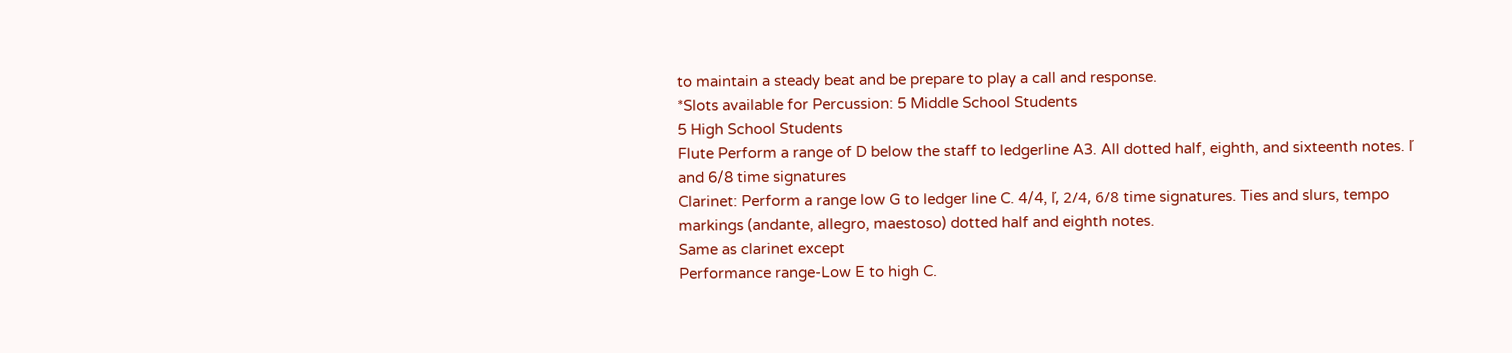to maintain a steady beat and be prepare to play a call and response.
*Slots available for Percussion: 5 Middle School Students
5 High School Students
Flute Perform a range of D below the staff to ledgerline A3. All dotted half, eighth, and sixteenth notes. ľ and 6/8 time signatures
Clarinet: Perform a range low G to ledger line C. 4/4, ľ, 2/4, 6/8 time signatures. Ties and slurs, tempo markings (andante, allegro, maestoso) dotted half and eighth notes.
Same as clarinet except
Performance range-Low E to high C.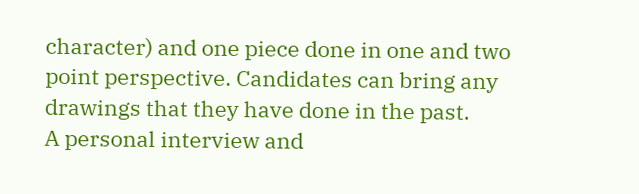character) and one piece done in one and two point perspective. Candidates can bring any drawings that they have done in the past.
A personal interview and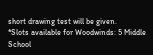short drawing test will be given.
*Slots available for Woodwinds: 5 Middle School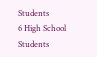Students
6 High School Students